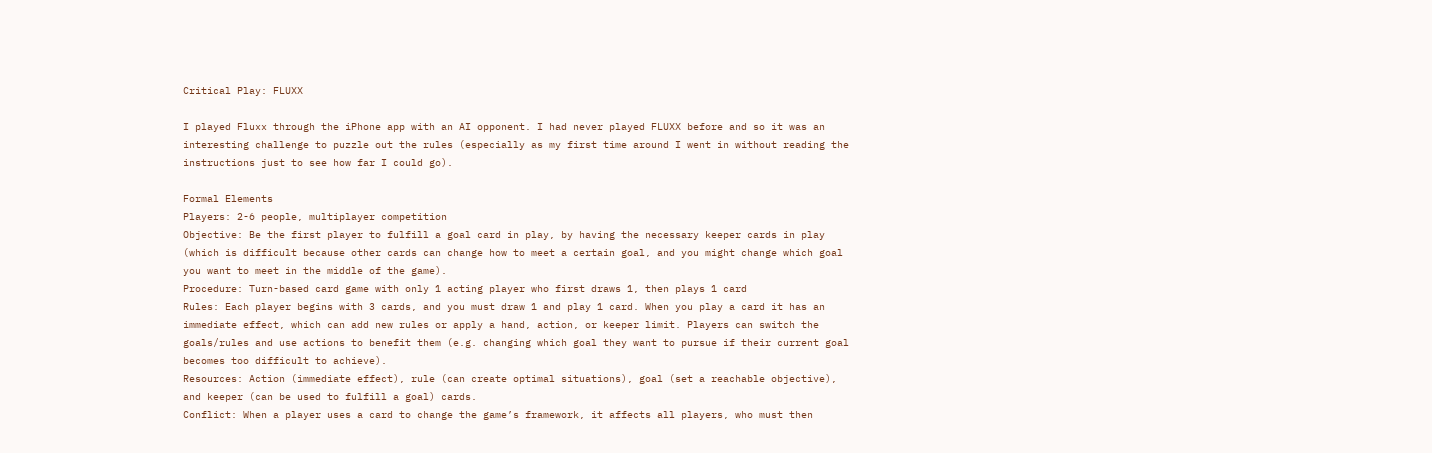Critical Play: FLUXX

I played Fluxx through the iPhone app with an AI opponent. I had never played FLUXX before and so it was an interesting challenge to puzzle out the rules (especially as my first time around I went in without reading the instructions just to see how far I could go).

Formal Elements
Players: 2-6 people, multiplayer competition
Objective: Be the first player to fulfill a goal card in play, by having the necessary keeper cards in play (which is difficult because other cards can change how to meet a certain goal, and you might change which goal you want to meet in the middle of the game).
Procedure: Turn-based card game with only 1 acting player who first draws 1, then plays 1 card
Rules: Each player begins with 3 cards, and you must draw 1 and play 1 card. When you play a card it has an immediate effect, which can add new rules or apply a hand, action, or keeper limit. Players can switch the goals/rules and use actions to benefit them (e.g. changing which goal they want to pursue if their current goal becomes too difficult to achieve).
Resources: Action (immediate effect), rule (can create optimal situations), goal (set a reachable objective), and keeper (can be used to fulfill a goal) cards.
Conflict: When a player uses a card to change the game’s framework, it affects all players, who must then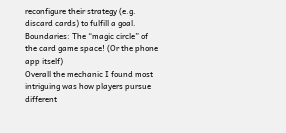reconfigure their strategy (e.g. discard cards) to fulfill a goal.
Boundaries: The “magic circle” of the card game space! (Or the phone app itself)
Overall the mechanic I found most intriguing was how players pursue different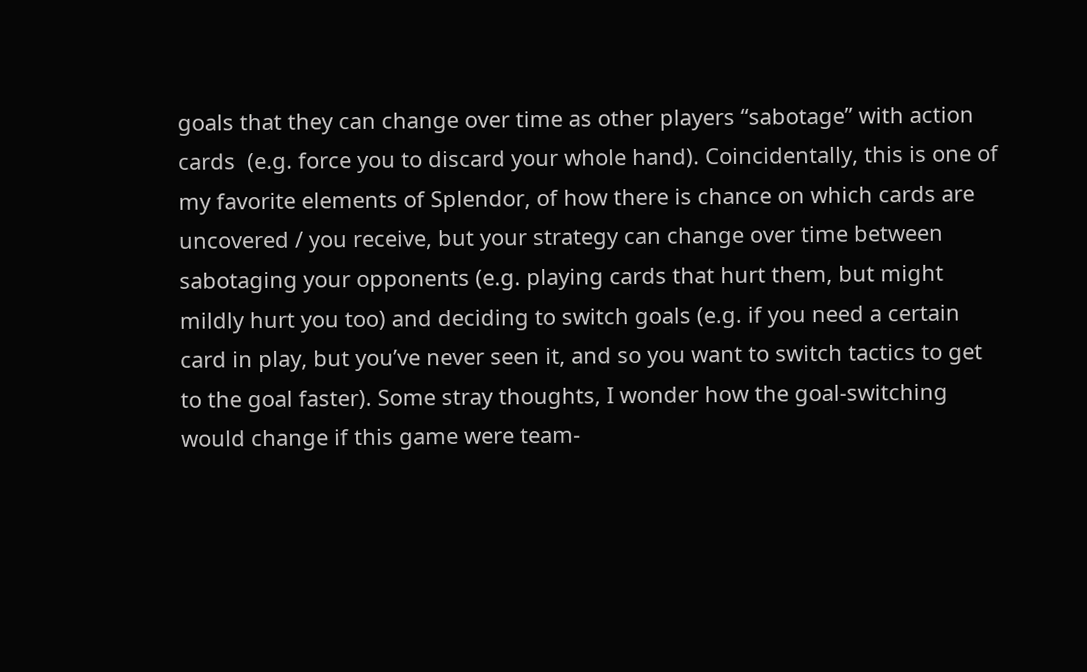goals that they can change over time as other players “sabotage” with action cards  (e.g. force you to discard your whole hand). Coincidentally, this is one of my favorite elements of Splendor, of how there is chance on which cards are uncovered / you receive, but your strategy can change over time between sabotaging your opponents (e.g. playing cards that hurt them, but might mildly hurt you too) and deciding to switch goals (e.g. if you need a certain card in play, but you’ve never seen it, and so you want to switch tactics to get to the goal faster). Some stray thoughts, I wonder how the goal-switching would change if this game were team-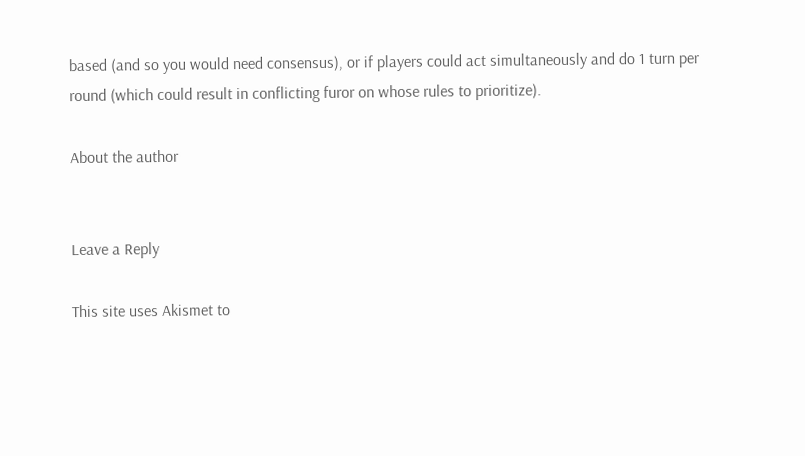based (and so you would need consensus), or if players could act simultaneously and do 1 turn per round (which could result in conflicting furor on whose rules to prioritize).

About the author


Leave a Reply

This site uses Akismet to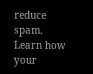reduce spam. Learn how your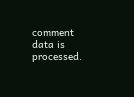comment data is processed.